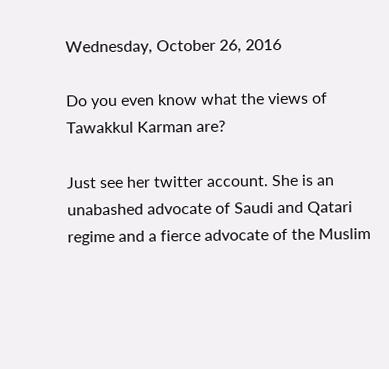Wednesday, October 26, 2016

Do you even know what the views of Tawakkul Karman are?

Just see her twitter account. She is an unabashed advocate of Saudi and Qatari regime and a fierce advocate of the Muslim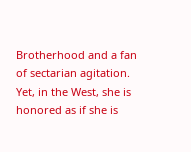Brotherhood and a fan of sectarian agitation. Yet, in the West, she is honored as if she is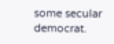some secular democrat.